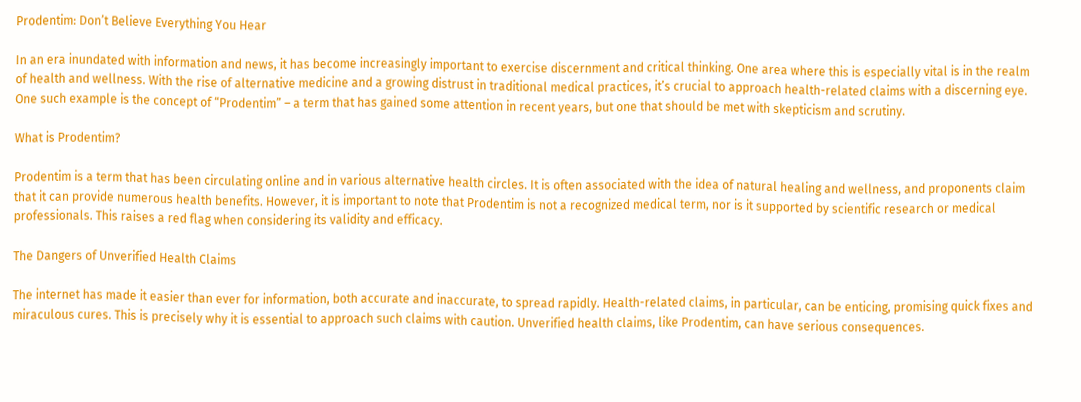Prodentim: Don’t Believe Everything You Hear

In an era inundated with information and news, it has become increasingly important to exercise discernment and critical thinking. One area where this is especially vital is in the realm of health and wellness. With the rise of alternative medicine and a growing distrust in traditional medical practices, it’s crucial to approach health-related claims with a discerning eye. One such example is the concept of “Prodentim” – a term that has gained some attention in recent years, but one that should be met with skepticism and scrutiny.

What is Prodentim?

Prodentim is a term that has been circulating online and in various alternative health circles. It is often associated with the idea of natural healing and wellness, and proponents claim that it can provide numerous health benefits. However, it is important to note that Prodentim is not a recognized medical term, nor is it supported by scientific research or medical professionals. This raises a red flag when considering its validity and efficacy.

The Dangers of Unverified Health Claims

The internet has made it easier than ever for information, both accurate and inaccurate, to spread rapidly. Health-related claims, in particular, can be enticing, promising quick fixes and miraculous cures. This is precisely why it is essential to approach such claims with caution. Unverified health claims, like Prodentim, can have serious consequences.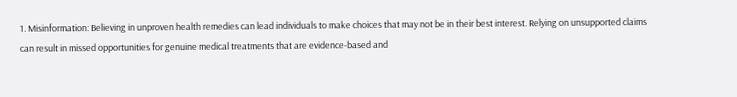1. Misinformation: Believing in unproven health remedies can lead individuals to make choices that may not be in their best interest. Relying on unsupported claims can result in missed opportunities for genuine medical treatments that are evidence-based and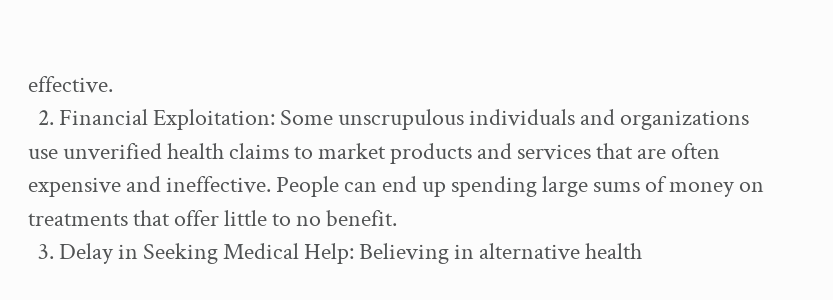effective.
  2. Financial Exploitation: Some unscrupulous individuals and organizations use unverified health claims to market products and services that are often expensive and ineffective. People can end up spending large sums of money on treatments that offer little to no benefit.
  3. Delay in Seeking Medical Help: Believing in alternative health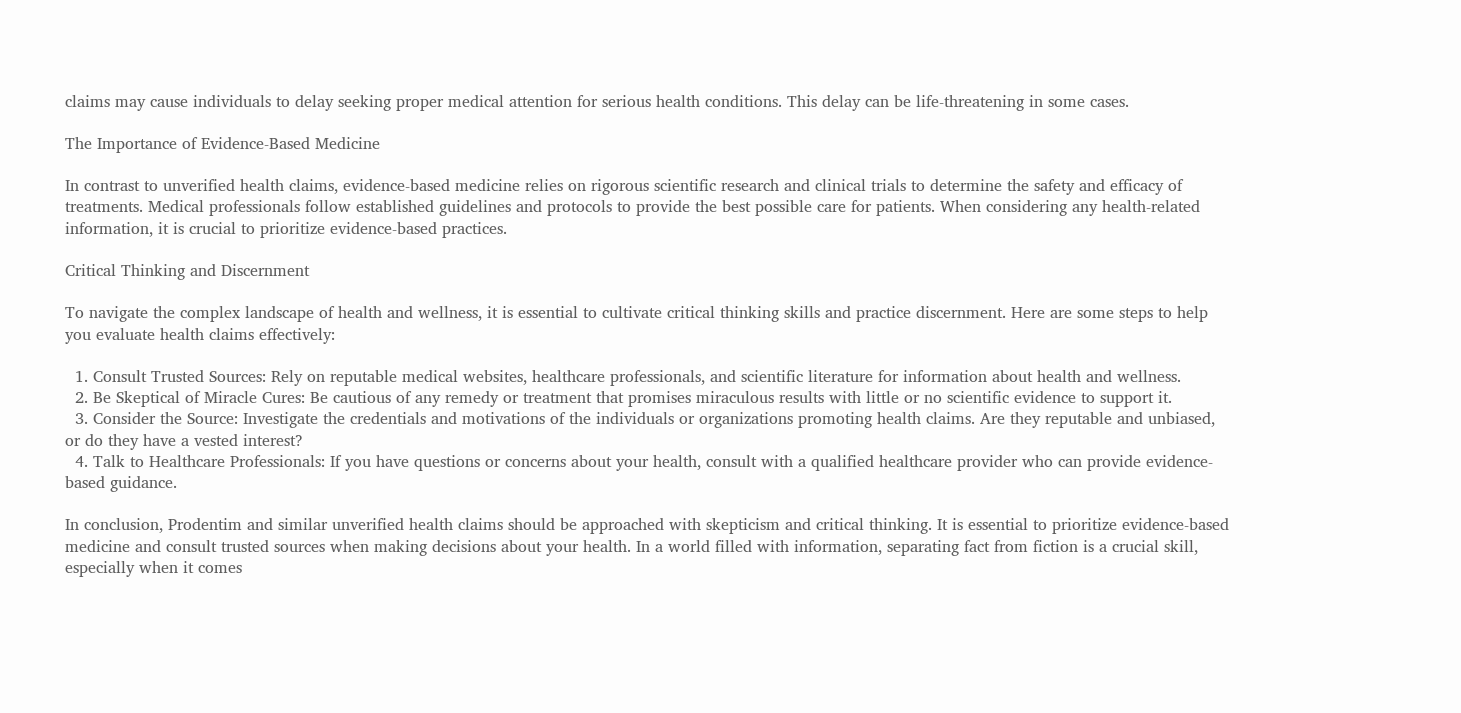claims may cause individuals to delay seeking proper medical attention for serious health conditions. This delay can be life-threatening in some cases.

The Importance of Evidence-Based Medicine

In contrast to unverified health claims, evidence-based medicine relies on rigorous scientific research and clinical trials to determine the safety and efficacy of treatments. Medical professionals follow established guidelines and protocols to provide the best possible care for patients. When considering any health-related information, it is crucial to prioritize evidence-based practices.

Critical Thinking and Discernment

To navigate the complex landscape of health and wellness, it is essential to cultivate critical thinking skills and practice discernment. Here are some steps to help you evaluate health claims effectively:

  1. Consult Trusted Sources: Rely on reputable medical websites, healthcare professionals, and scientific literature for information about health and wellness.
  2. Be Skeptical of Miracle Cures: Be cautious of any remedy or treatment that promises miraculous results with little or no scientific evidence to support it.
  3. Consider the Source: Investigate the credentials and motivations of the individuals or organizations promoting health claims. Are they reputable and unbiased, or do they have a vested interest?
  4. Talk to Healthcare Professionals: If you have questions or concerns about your health, consult with a qualified healthcare provider who can provide evidence-based guidance.

In conclusion, Prodentim and similar unverified health claims should be approached with skepticism and critical thinking. It is essential to prioritize evidence-based medicine and consult trusted sources when making decisions about your health. In a world filled with information, separating fact from fiction is a crucial skill, especially when it comes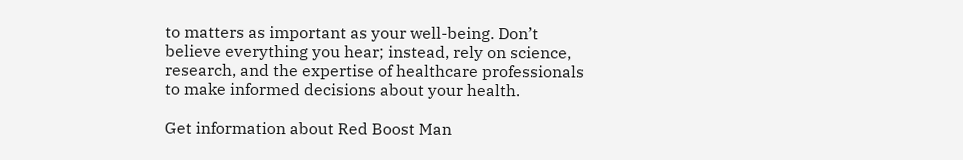to matters as important as your well-being. Don’t believe everything you hear; instead, rely on science, research, and the expertise of healthcare professionals to make informed decisions about your health.

Get information about Red Boost Man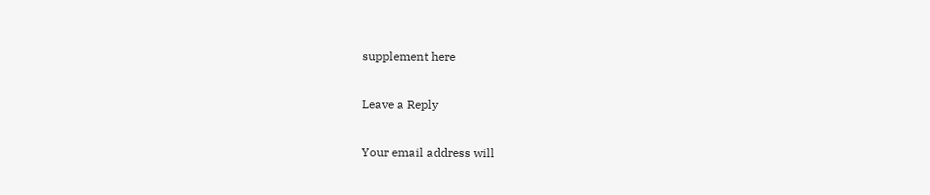supplement here

Leave a Reply

Your email address will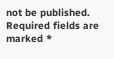not be published. Required fields are marked *